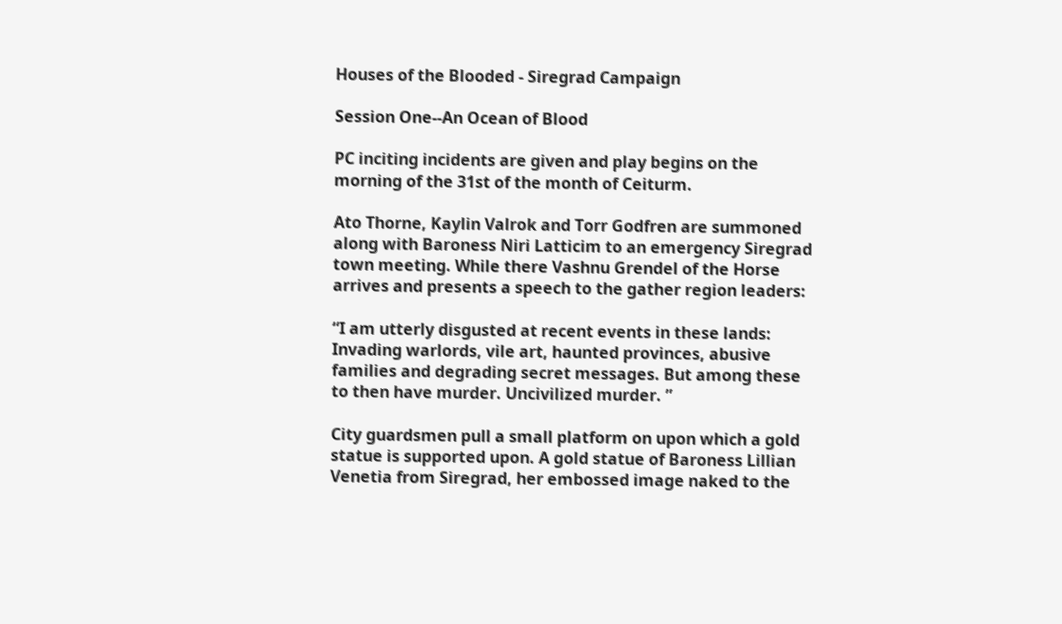Houses of the Blooded - Siregrad Campaign

Session One--An Ocean of Blood

PC inciting incidents are given and play begins on the morning of the 31st of the month of Ceiturm.

Ato Thorne, Kaylin Valrok and Torr Godfren are summoned along with Baroness Niri Latticim to an emergency Siregrad town meeting. While there Vashnu Grendel of the Horse arrives and presents a speech to the gather region leaders:

“I am utterly disgusted at recent events in these lands: Invading warlords, vile art, haunted provinces, abusive families and degrading secret messages. But among these to then have murder. Uncivilized murder. ”

City guardsmen pull a small platform on upon which a gold statue is supported upon. A gold statue of Baroness Lillian Venetia from Siregrad, her embossed image naked to the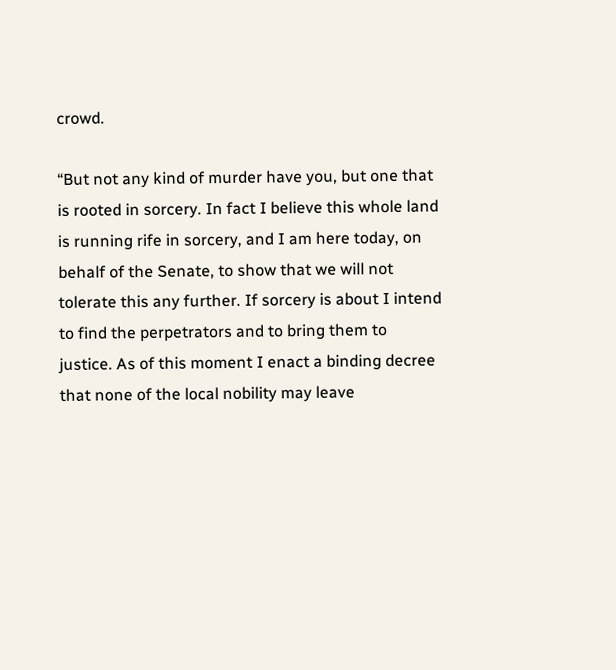crowd.

“But not any kind of murder have you, but one that is rooted in sorcery. In fact I believe this whole land is running rife in sorcery, and I am here today, on behalf of the Senate, to show that we will not tolerate this any further. If sorcery is about I intend to find the perpetrators and to bring them to justice. As of this moment I enact a binding decree that none of the local nobility may leave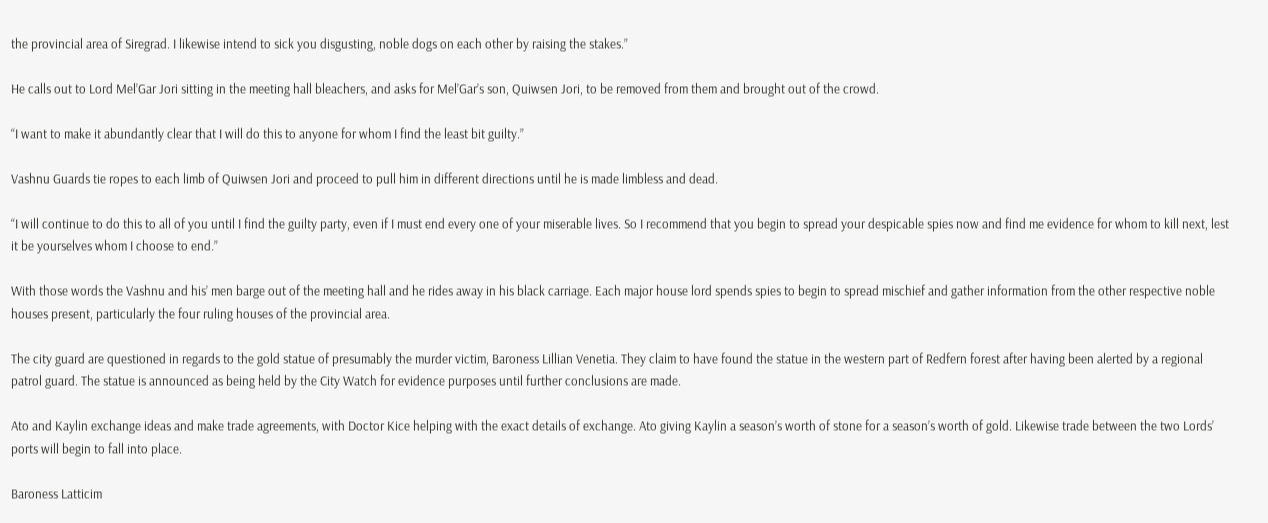the provincial area of Siregrad. I likewise intend to sick you disgusting, noble dogs on each other by raising the stakes.”

He calls out to Lord Mel’Gar Jori sitting in the meeting hall bleachers, and asks for Mel’Gar’s son, Quiwsen Jori, to be removed from them and brought out of the crowd.

“I want to make it abundantly clear that I will do this to anyone for whom I find the least bit guilty.”

Vashnu Guards tie ropes to each limb of Quiwsen Jori and proceed to pull him in different directions until he is made limbless and dead.

“I will continue to do this to all of you until I find the guilty party, even if I must end every one of your miserable lives. So I recommend that you begin to spread your despicable spies now and find me evidence for whom to kill next, lest it be yourselves whom I choose to end.”

With those words the Vashnu and his’ men barge out of the meeting hall and he rides away in his black carriage. Each major house lord spends spies to begin to spread mischief and gather information from the other respective noble houses present, particularly the four ruling houses of the provincial area.

The city guard are questioned in regards to the gold statue of presumably the murder victim, Baroness Lillian Venetia. They claim to have found the statue in the western part of Redfern forest after having been alerted by a regional patrol guard. The statue is announced as being held by the City Watch for evidence purposes until further conclusions are made.

Ato and Kaylin exchange ideas and make trade agreements, with Doctor Kice helping with the exact details of exchange. Ato giving Kaylin a season’s worth of stone for a season’s worth of gold. Likewise trade between the two Lords’ ports will begin to fall into place.

Baroness Latticim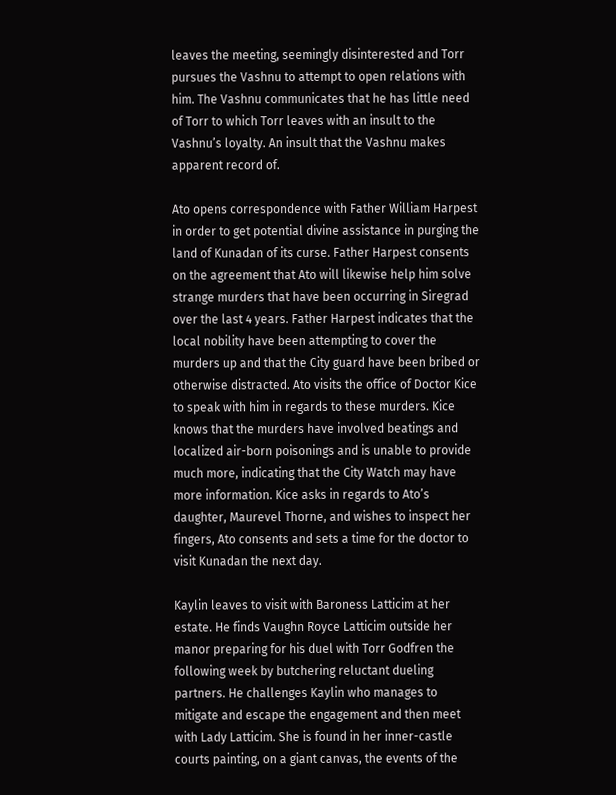leaves the meeting, seemingly disinterested and Torr pursues the Vashnu to attempt to open relations with him. The Vashnu communicates that he has little need of Torr to which Torr leaves with an insult to the Vashnu’s loyalty. An insult that the Vashnu makes apparent record of.

Ato opens correspondence with Father William Harpest in order to get potential divine assistance in purging the land of Kunadan of its curse. Father Harpest consents on the agreement that Ato will likewise help him solve strange murders that have been occurring in Siregrad over the last 4 years. Father Harpest indicates that the local nobility have been attempting to cover the murders up and that the City guard have been bribed or otherwise distracted. Ato visits the office of Doctor Kice to speak with him in regards to these murders. Kice knows that the murders have involved beatings and localized air-born poisonings and is unable to provide much more, indicating that the City Watch may have more information. Kice asks in regards to Ato’s daughter, Maurevel Thorne, and wishes to inspect her fingers, Ato consents and sets a time for the doctor to visit Kunadan the next day.

Kaylin leaves to visit with Baroness Latticim at her estate. He finds Vaughn Royce Latticim outside her manor preparing for his duel with Torr Godfren the following week by butchering reluctant dueling partners. He challenges Kaylin who manages to mitigate and escape the engagement and then meet with Lady Latticim. She is found in her inner-castle courts painting, on a giant canvas, the events of the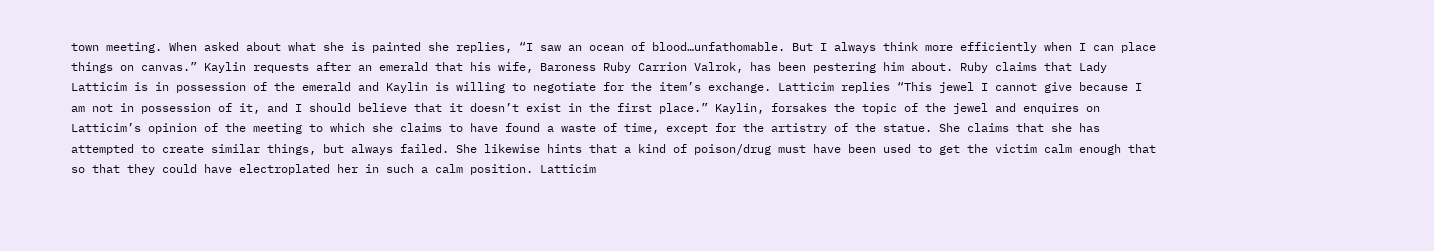town meeting. When asked about what she is painted she replies, “I saw an ocean of blood…unfathomable. But I always think more efficiently when I can place things on canvas.” Kaylin requests after an emerald that his wife, Baroness Ruby Carrion Valrok, has been pestering him about. Ruby claims that Lady Latticim is in possession of the emerald and Kaylin is willing to negotiate for the item’s exchange. Latticim replies “This jewel I cannot give because I am not in possession of it, and I should believe that it doesn’t exist in the first place.” Kaylin, forsakes the topic of the jewel and enquires on Latticim’s opinion of the meeting to which she claims to have found a waste of time, except for the artistry of the statue. She claims that she has attempted to create similar things, but always failed. She likewise hints that a kind of poison/drug must have been used to get the victim calm enough that so that they could have electroplated her in such a calm position. Latticim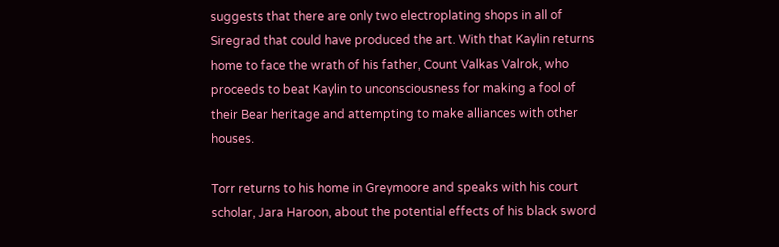suggests that there are only two electroplating shops in all of Siregrad that could have produced the art. With that Kaylin returns home to face the wrath of his father, Count Valkas Valrok, who proceeds to beat Kaylin to unconsciousness for making a fool of their Bear heritage and attempting to make alliances with other houses.

Torr returns to his home in Greymoore and speaks with his court scholar, Jara Haroon, about the potential effects of his black sword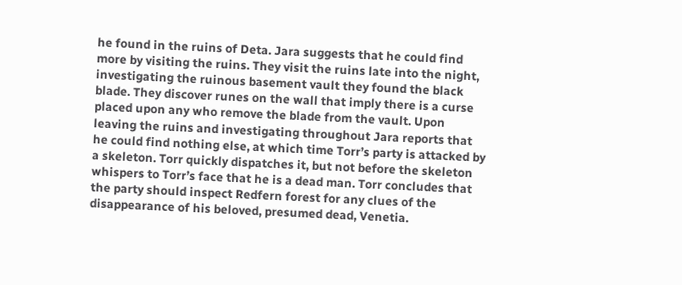he found in the ruins of Deta. Jara suggests that he could find more by visiting the ruins. They visit the ruins late into the night, investigating the ruinous basement vault they found the black blade. They discover runes on the wall that imply there is a curse placed upon any who remove the blade from the vault. Upon leaving the ruins and investigating throughout Jara reports that he could find nothing else, at which time Torr’s party is attacked by a skeleton. Torr quickly dispatches it, but not before the skeleton whispers to Torr’s face that he is a dead man. Torr concludes that the party should inspect Redfern forest for any clues of the disappearance of his beloved, presumed dead, Venetia.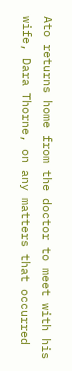Ato returns home from the doctor to meet with his wife, Dara Thorne, on any matters that occurred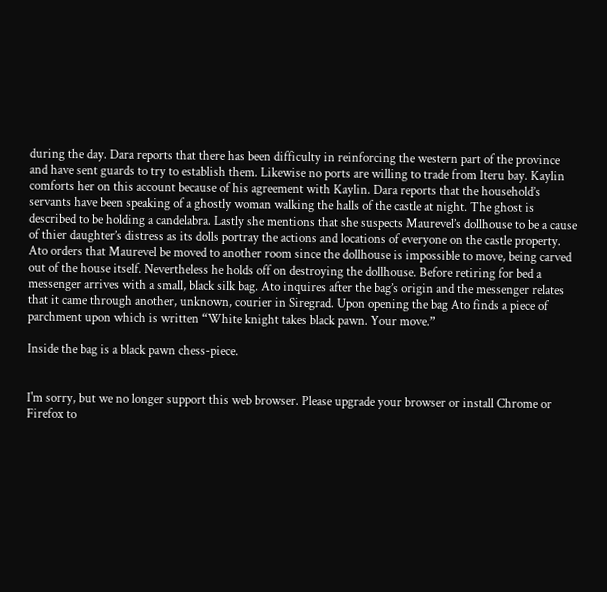during the day. Dara reports that there has been difficulty in reinforcing the western part of the province and have sent guards to try to establish them. Likewise no ports are willing to trade from Iteru bay. Kaylin comforts her on this account because of his agreement with Kaylin. Dara reports that the household’s servants have been speaking of a ghostly woman walking the halls of the castle at night. The ghost is described to be holding a candelabra. Lastly she mentions that she suspects Maurevel’s dollhouse to be a cause of thier daughter’s distress as its dolls portray the actions and locations of everyone on the castle property. Ato orders that Maurevel be moved to another room since the dollhouse is impossible to move, being carved out of the house itself. Nevertheless he holds off on destroying the dollhouse. Before retiring for bed a messenger arrives with a small, black silk bag. Ato inquires after the bag’s origin and the messenger relates that it came through another, unknown, courier in Siregrad. Upon opening the bag Ato finds a piece of parchment upon which is written “White knight takes black pawn. Your move.”

Inside the bag is a black pawn chess-piece.


I'm sorry, but we no longer support this web browser. Please upgrade your browser or install Chrome or Firefox to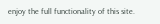enjoy the full functionality of this site.